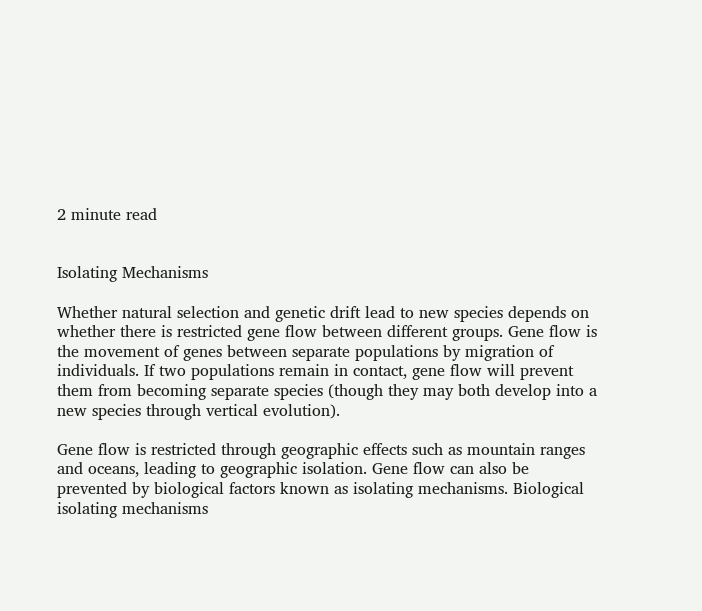2 minute read


Isolating Mechanisms

Whether natural selection and genetic drift lead to new species depends on whether there is restricted gene flow between different groups. Gene flow is the movement of genes between separate populations by migration of individuals. If two populations remain in contact, gene flow will prevent them from becoming separate species (though they may both develop into a new species through vertical evolution).

Gene flow is restricted through geographic effects such as mountain ranges and oceans, leading to geographic isolation. Gene flow can also be prevented by biological factors known as isolating mechanisms. Biological isolating mechanisms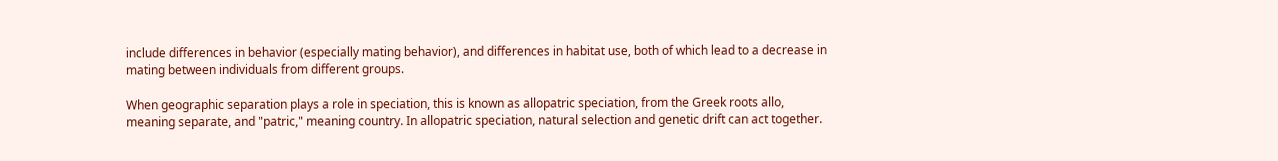include differences in behavior (especially mating behavior), and differences in habitat use, both of which lead to a decrease in mating between individuals from different groups.

When geographic separation plays a role in speciation, this is known as allopatric speciation, from the Greek roots allo, meaning separate, and "patric," meaning country. In allopatric speciation, natural selection and genetic drift can act together.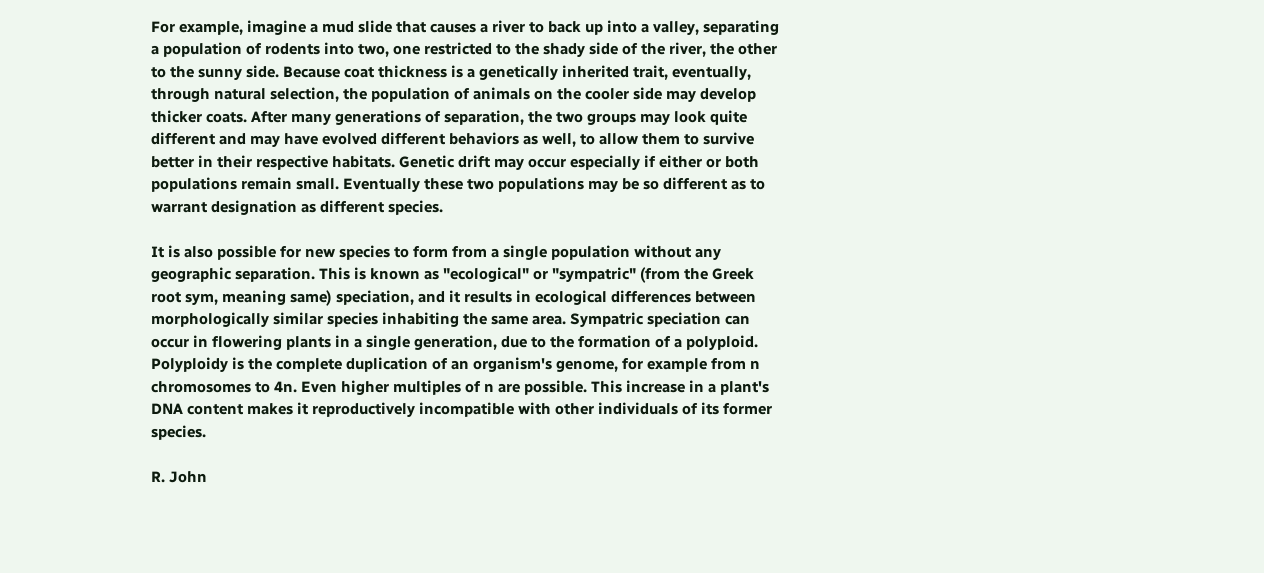For example, imagine a mud slide that causes a river to back up into a valley, separating a population of rodents into two, one restricted to the shady side of the river, the other to the sunny side. Because coat thickness is a genetically inherited trait, eventually, through natural selection, the population of animals on the cooler side may develop thicker coats. After many generations of separation, the two groups may look quite different and may have evolved different behaviors as well, to allow them to survive better in their respective habitats. Genetic drift may occur especially if either or both populations remain small. Eventually these two populations may be so different as to warrant designation as different species.

It is also possible for new species to form from a single population without any geographic separation. This is known as "ecological" or "sympatric" (from the Greek root sym, meaning same) speciation, and it results in ecological differences between morphologically similar species inhabiting the same area. Sympatric speciation can occur in flowering plants in a single generation, due to the formation of a polyploid. Polyploidy is the complete duplication of an organism's genome, for example from n chromosomes to 4n. Even higher multiples of n are possible. This increase in a plant's DNA content makes it reproductively incompatible with other individuals of its former species.

R. John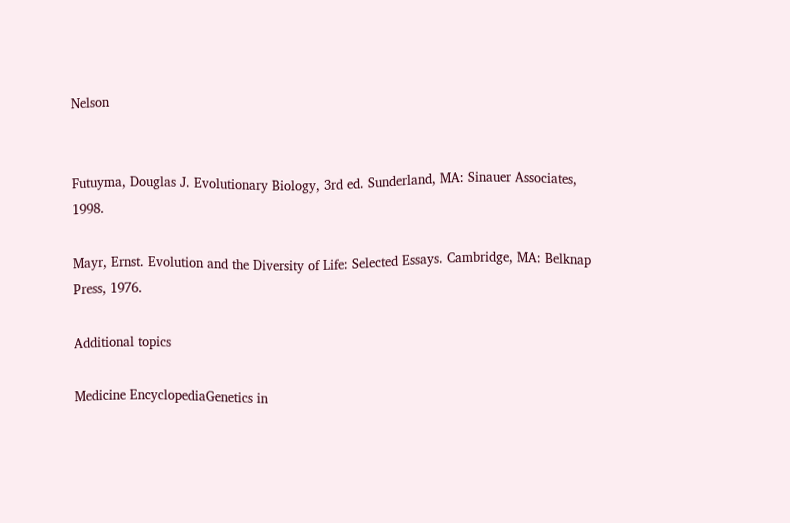Nelson


Futuyma, Douglas J. Evolutionary Biology, 3rd ed. Sunderland, MA: Sinauer Associates, 1998.

Mayr, Ernst. Evolution and the Diversity of Life: Selected Essays. Cambridge, MA: Belknap Press, 1976.

Additional topics

Medicine EncyclopediaGenetics in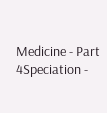Medicine - Part 4Speciation -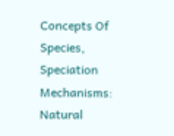Concepts Of Species, Speciation Mechanisms: Natural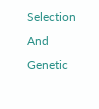Selection And Genetic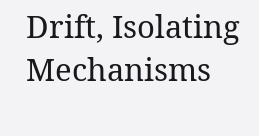Drift, Isolating Mechanisms